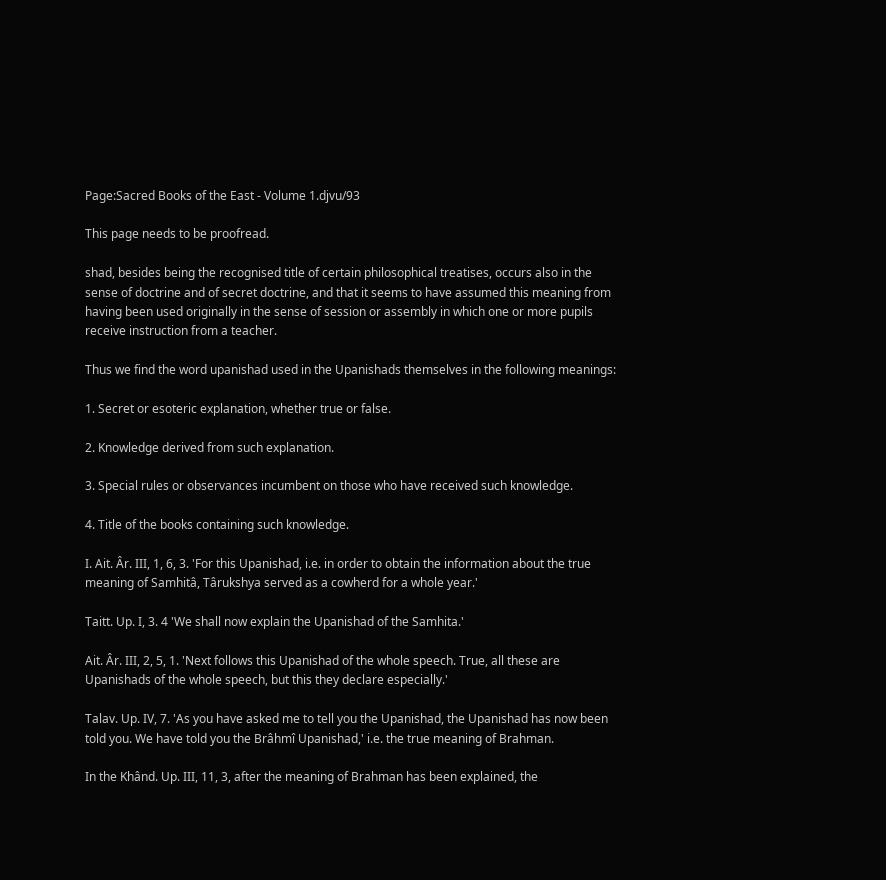Page:Sacred Books of the East - Volume 1.djvu/93

This page needs to be proofread.

shad, besides being the recognised title of certain philosophical treatises, occurs also in the sense of doctrine and of secret doctrine, and that it seems to have assumed this meaning from having been used originally in the sense of session or assembly in which one or more pupils receive instruction from a teacher.

Thus we find the word upanishad used in the Upanishads themselves in the following meanings:

1. Secret or esoteric explanation, whether true or false.

2. Knowledge derived from such explanation.

3. Special rules or observances incumbent on those who have received such knowledge.

4. Title of the books containing such knowledge.

I. Ait. Âr. III, 1, 6, 3. 'For this Upanishad, i.e. in order to obtain the information about the true meaning of Samhitâ, Târukshya served as a cowherd for a whole year.'

Taitt. Up. I, 3. 4 'We shall now explain the Upanishad of the Samhita.'

Ait. Âr. III, 2, 5, 1. 'Next follows this Upanishad of the whole speech. True, all these are Upanishads of the whole speech, but this they declare especially.'

Talav. Up. IV, 7. 'As you have asked me to tell you the Upanishad, the Upanishad has now been told you. We have told you the Brâhmî Upanishad,' i.e. the true meaning of Brahman.

In the Khând. Up. III, 11, 3, after the meaning of Brahman has been explained, the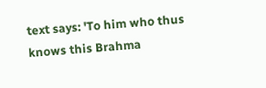text says: 'To him who thus knows this Brahma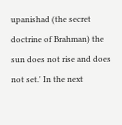upanishad (the secret doctrine of Brahman) the sun does not rise and does not set.' In the next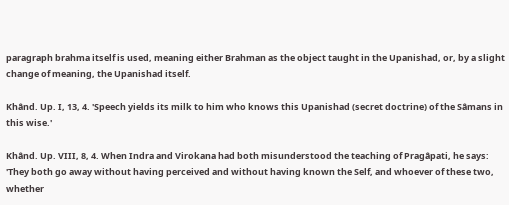paragraph brahma itself is used, meaning either Brahman as the object taught in the Upanishad, or, by a slight change of meaning, the Upanishad itself.

Khând. Up. I, 13, 4. 'Speech yields its milk to him who knows this Upanishad (secret doctrine) of the Sâmans in this wise.'

Khând. Up. VIII, 8, 4. When Indra and Virokana had both misunderstood the teaching of Pragâpati, he says: 'They both go away without having perceived and without having known the Self, and whoever of these two, whether